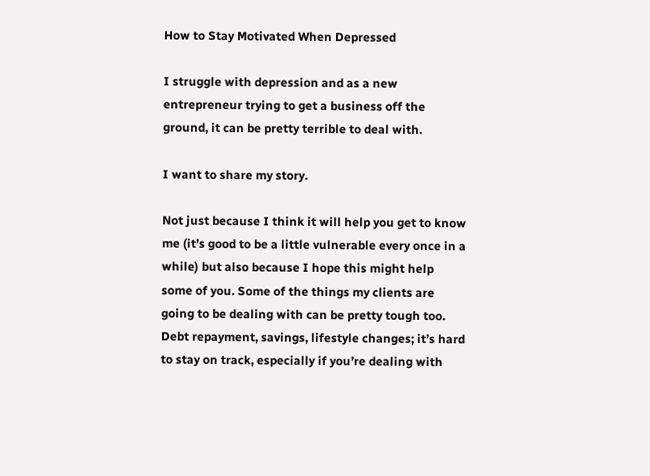How to Stay Motivated When Depressed

I struggle with depression and as a new entrepreneur trying to get a business off the ground, it can be pretty terrible to deal with.

I want to share my story.

Not just because I think it will help you get to know me (it’s good to be a little vulnerable every once in a while) but also because I hope this might help some of you. Some of the things my clients are going to be dealing with can be pretty tough too. Debt repayment, savings, lifestyle changes; it’s hard to stay on track, especially if you’re dealing with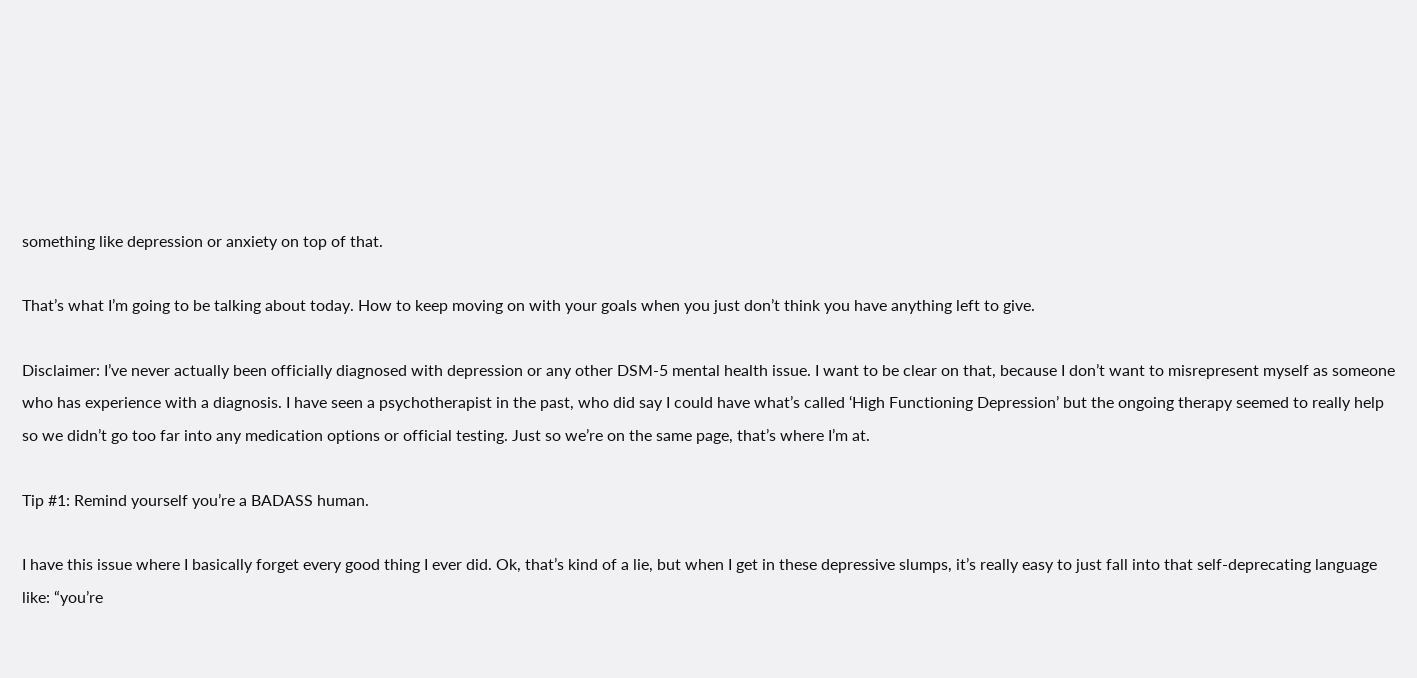something like depression or anxiety on top of that.

That’s what I’m going to be talking about today. How to keep moving on with your goals when you just don’t think you have anything left to give.

Disclaimer: I’ve never actually been officially diagnosed with depression or any other DSM-5 mental health issue. I want to be clear on that, because I don’t want to misrepresent myself as someone who has experience with a diagnosis. I have seen a psychotherapist in the past, who did say I could have what’s called ‘High Functioning Depression’ but the ongoing therapy seemed to really help so we didn’t go too far into any medication options or official testing. Just so we’re on the same page, that’s where I’m at.

Tip #1: Remind yourself you’re a BADASS human.

I have this issue where I basically forget every good thing I ever did. Ok, that’s kind of a lie, but when I get in these depressive slumps, it’s really easy to just fall into that self-deprecating language like: “you’re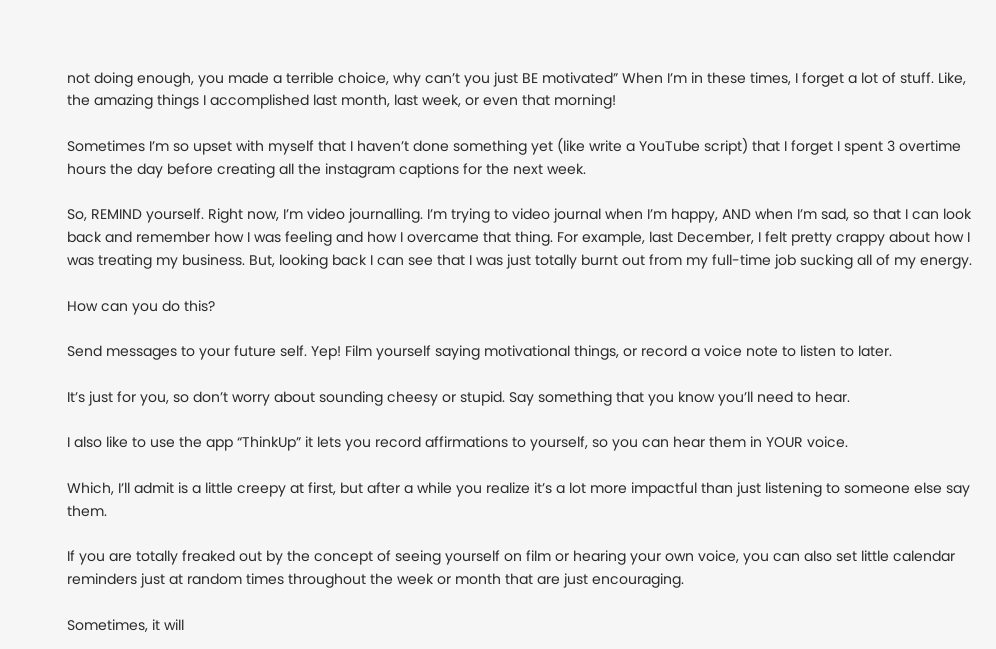not doing enough, you made a terrible choice, why can’t you just BE motivated” When I’m in these times, I forget a lot of stuff. Like, the amazing things I accomplished last month, last week, or even that morning!

Sometimes I’m so upset with myself that I haven’t done something yet (like write a YouTube script) that I forget I spent 3 overtime hours the day before creating all the instagram captions for the next week.

So, REMIND yourself. Right now, I’m video journalling. I’m trying to video journal when I’m happy, AND when I’m sad, so that I can look back and remember how I was feeling and how I overcame that thing. For example, last December, I felt pretty crappy about how I was treating my business. But, looking back I can see that I was just totally burnt out from my full-time job sucking all of my energy.

How can you do this?

Send messages to your future self. Yep! Film yourself saying motivational things, or record a voice note to listen to later.

It’s just for you, so don’t worry about sounding cheesy or stupid. Say something that you know you’ll need to hear.

I also like to use the app “ThinkUp” it lets you record affirmations to yourself, so you can hear them in YOUR voice.

Which, I’ll admit is a little creepy at first, but after a while you realize it’s a lot more impactful than just listening to someone else say them.

If you are totally freaked out by the concept of seeing yourself on film or hearing your own voice, you can also set little calendar reminders just at random times throughout the week or month that are just encouraging.

Sometimes, it will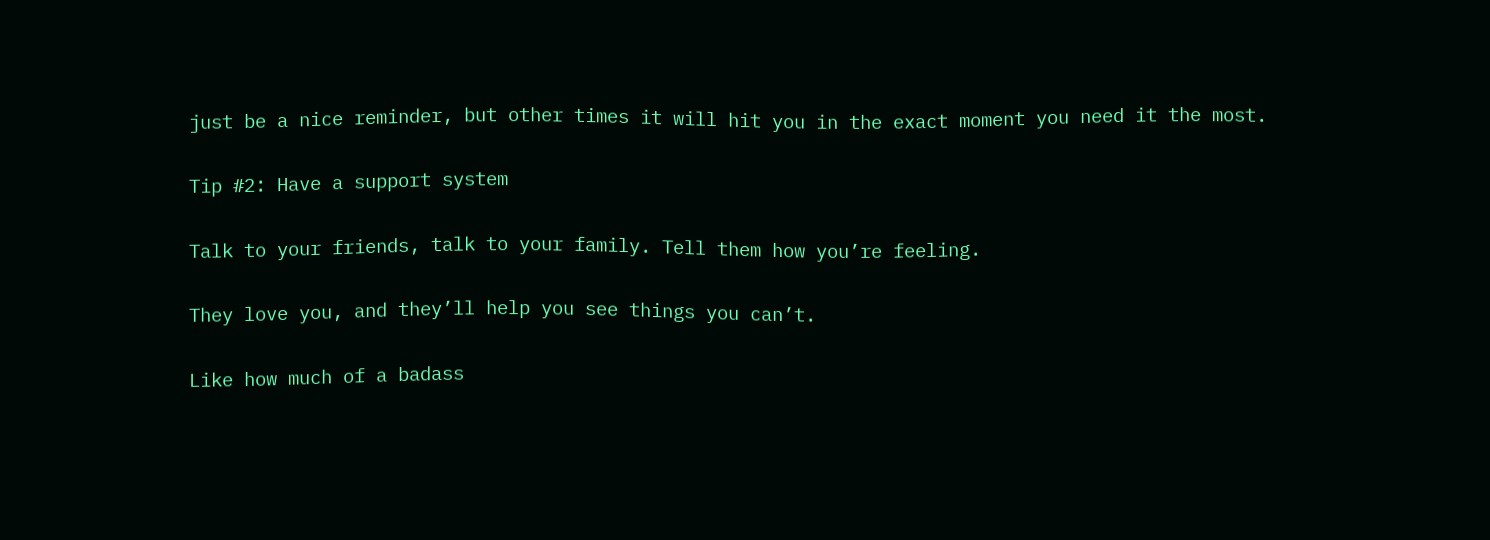just be a nice reminder, but other times it will hit you in the exact moment you need it the most.

Tip #2: Have a support system

Talk to your friends, talk to your family. Tell them how you’re feeling.

They love you, and they’ll help you see things you can’t.

Like how much of a badass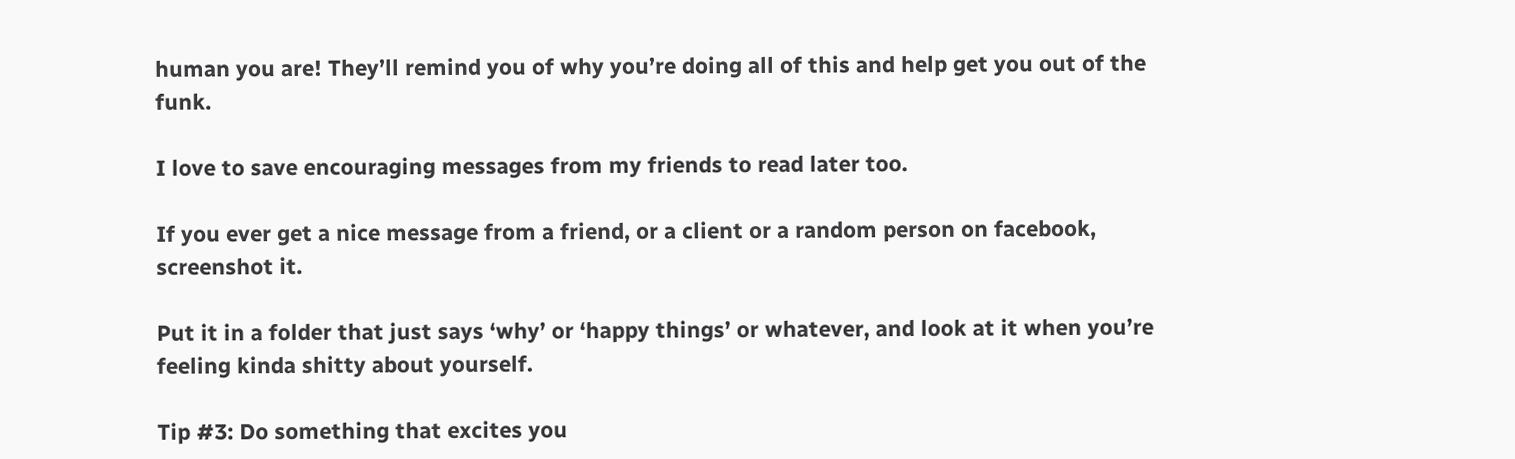human you are! They’ll remind you of why you’re doing all of this and help get you out of the funk.

I love to save encouraging messages from my friends to read later too.

If you ever get a nice message from a friend, or a client or a random person on facebook, screenshot it.

Put it in a folder that just says ‘why’ or ‘happy things’ or whatever, and look at it when you’re feeling kinda shitty about yourself.

Tip #3: Do something that excites you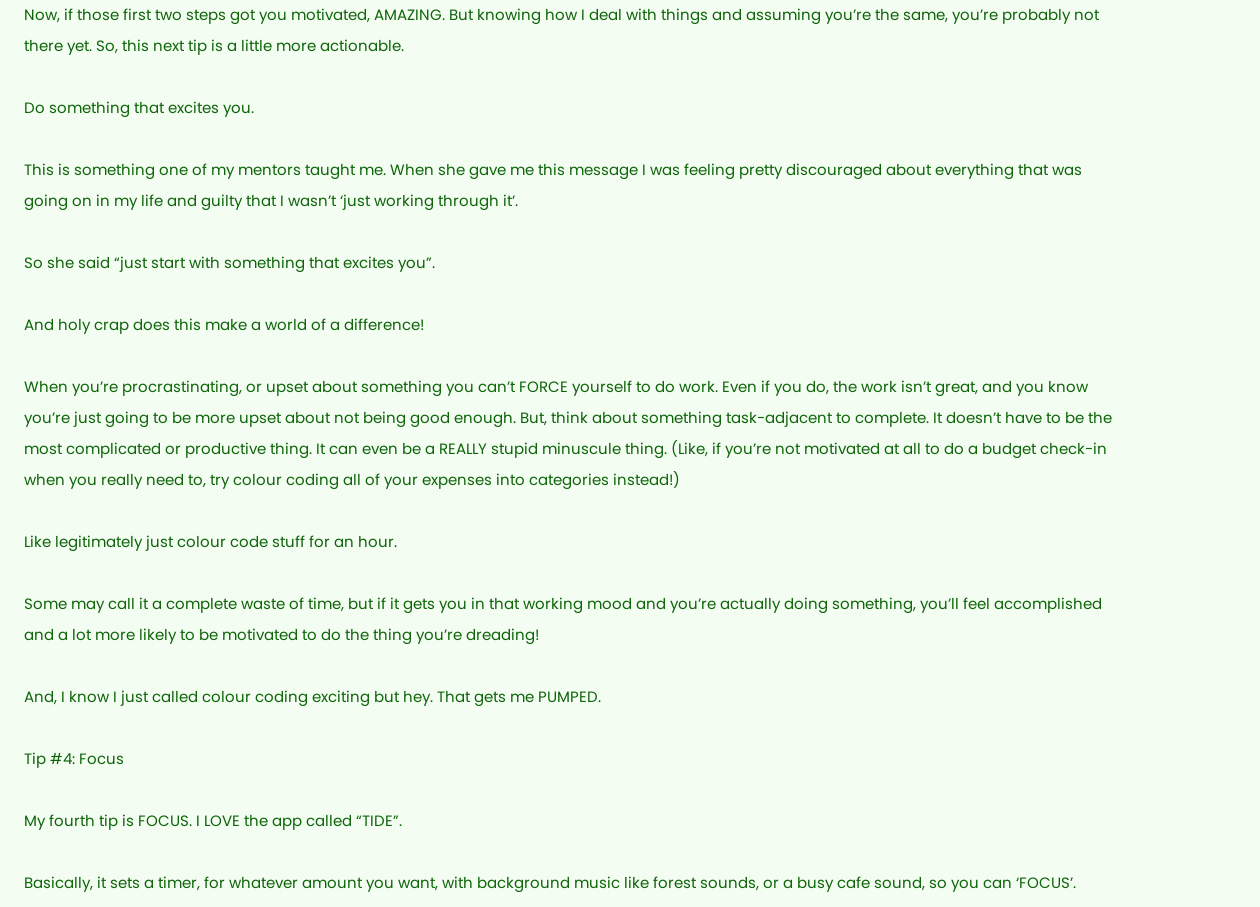Now, if those first two steps got you motivated, AMAZING. But knowing how I deal with things and assuming you’re the same, you’re probably not there yet. So, this next tip is a little more actionable.

Do something that excites you.

This is something one of my mentors taught me. When she gave me this message I was feeling pretty discouraged about everything that was going on in my life and guilty that I wasn’t ‘just working through it’.

So she said “just start with something that excites you”.

And holy crap does this make a world of a difference!

When you’re procrastinating, or upset about something you can’t FORCE yourself to do work. Even if you do, the work isn’t great, and you know you’re just going to be more upset about not being good enough. But, think about something task-adjacent to complete. It doesn’t have to be the most complicated or productive thing. It can even be a REALLY stupid minuscule thing. (Like, if you’re not motivated at all to do a budget check-in when you really need to, try colour coding all of your expenses into categories instead!)

Like legitimately just colour code stuff for an hour.

Some may call it a complete waste of time, but if it gets you in that working mood and you’re actually doing something, you’ll feel accomplished and a lot more likely to be motivated to do the thing you’re dreading!

And, I know I just called colour coding exciting but hey. That gets me PUMPED.

Tip #4: Focus

My fourth tip is FOCUS. I LOVE the app called “TIDE”.

Basically, it sets a timer, for whatever amount you want, with background music like forest sounds, or a busy cafe sound, so you can ‘FOCUS’.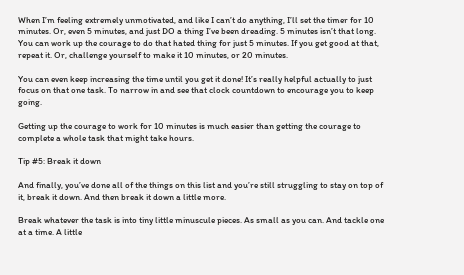When I’m feeling extremely unmotivated, and like I can’t do anything, I’ll set the timer for 10 minutes. Or, even 5 minutes, and just DO a thing I’ve been dreading. 5 minutes isn’t that long. You can work up the courage to do that hated thing for just 5 minutes. If you get good at that, repeat it. Or, challenge yourself to make it 10 minutes, or 20 minutes.

You can even keep increasing the time until you get it done! It’s really helpful actually to just focus on that one task. To narrow in and see that clock countdown to encourage you to keep going.

Getting up the courage to work for 10 minutes is much easier than getting the courage to complete a whole task that might take hours.

Tip #5: Break it down

And finally, you’ve done all of the things on this list and you’re still struggling to stay on top of it, break it down. And then break it down a little more.

Break whatever the task is into tiny little minuscule pieces. As small as you can. And tackle one at a time. A little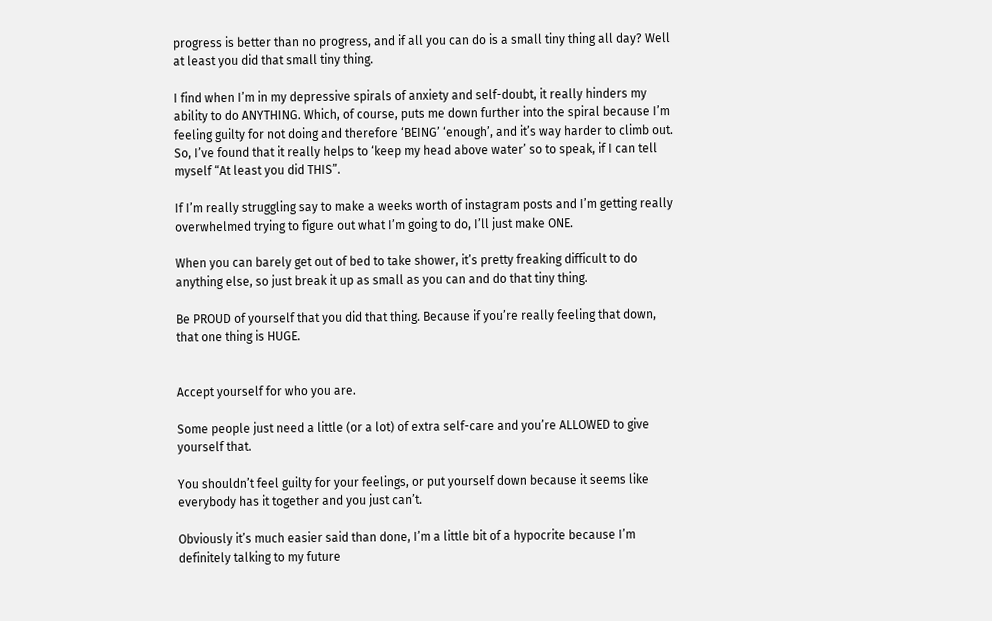progress is better than no progress, and if all you can do is a small tiny thing all day? Well at least you did that small tiny thing.

I find when I’m in my depressive spirals of anxiety and self-doubt, it really hinders my ability to do ANYTHING. Which, of course, puts me down further into the spiral because I’m feeling guilty for not doing and therefore ‘BEING’ ‘enough’, and it’s way harder to climb out. So, I’ve found that it really helps to ‘keep my head above water’ so to speak, if I can tell myself “At least you did THIS”.

If I’m really struggling say to make a weeks worth of instagram posts and I’m getting really overwhelmed trying to figure out what I’m going to do, I’ll just make ONE.

When you can barely get out of bed to take shower, it’s pretty freaking difficult to do anything else, so just break it up as small as you can and do that tiny thing.

Be PROUD of yourself that you did that thing. Because if you’re really feeling that down, that one thing is HUGE.


Accept yourself for who you are.

Some people just need a little (or a lot) of extra self-care and you’re ALLOWED to give yourself that.

You shouldn’t feel guilty for your feelings, or put yourself down because it seems like everybody has it together and you just can’t.

Obviously it’s much easier said than done, I’m a little bit of a hypocrite because I’m definitely talking to my future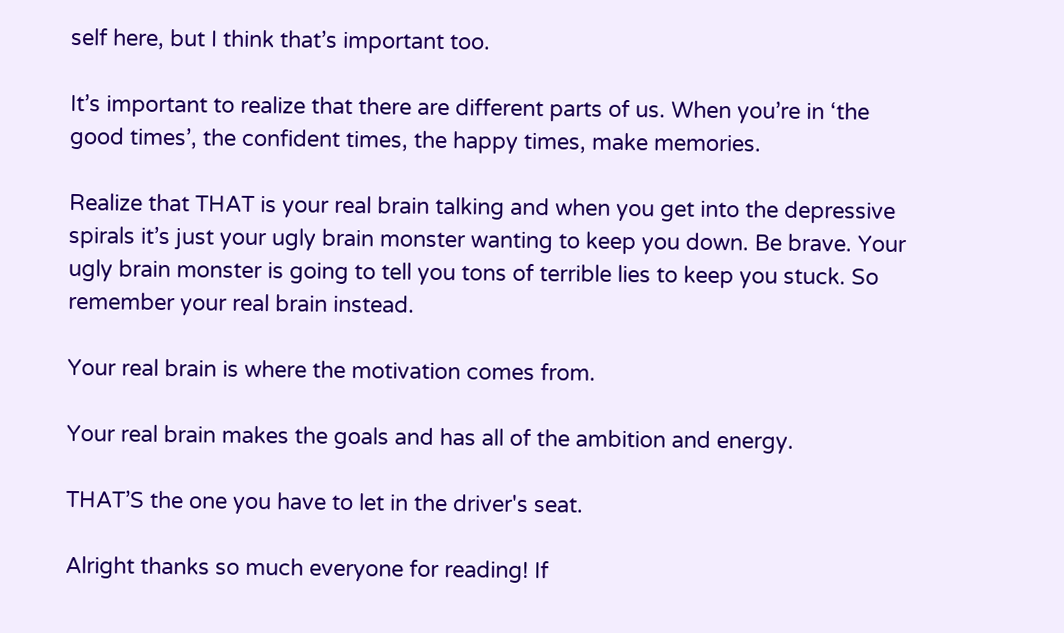self here, but I think that’s important too.

It’s important to realize that there are different parts of us. When you’re in ‘the good times’, the confident times, the happy times, make memories.

Realize that THAT is your real brain talking and when you get into the depressive spirals it’s just your ugly brain monster wanting to keep you down. Be brave. Your ugly brain monster is going to tell you tons of terrible lies to keep you stuck. So remember your real brain instead.

Your real brain is where the motivation comes from.

Your real brain makes the goals and has all of the ambition and energy.

THAT’S the one you have to let in the driver's seat.

Alright thanks so much everyone for reading! If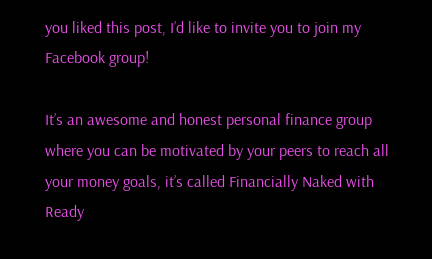you liked this post, I’d like to invite you to join my Facebook group!

It’s an awesome and honest personal finance group where you can be motivated by your peers to reach all your money goals, it’s called Financially Naked with Ready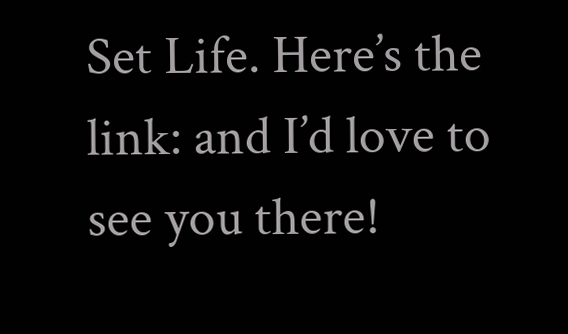Set Life. Here’s the link: and I’d love to see you there!